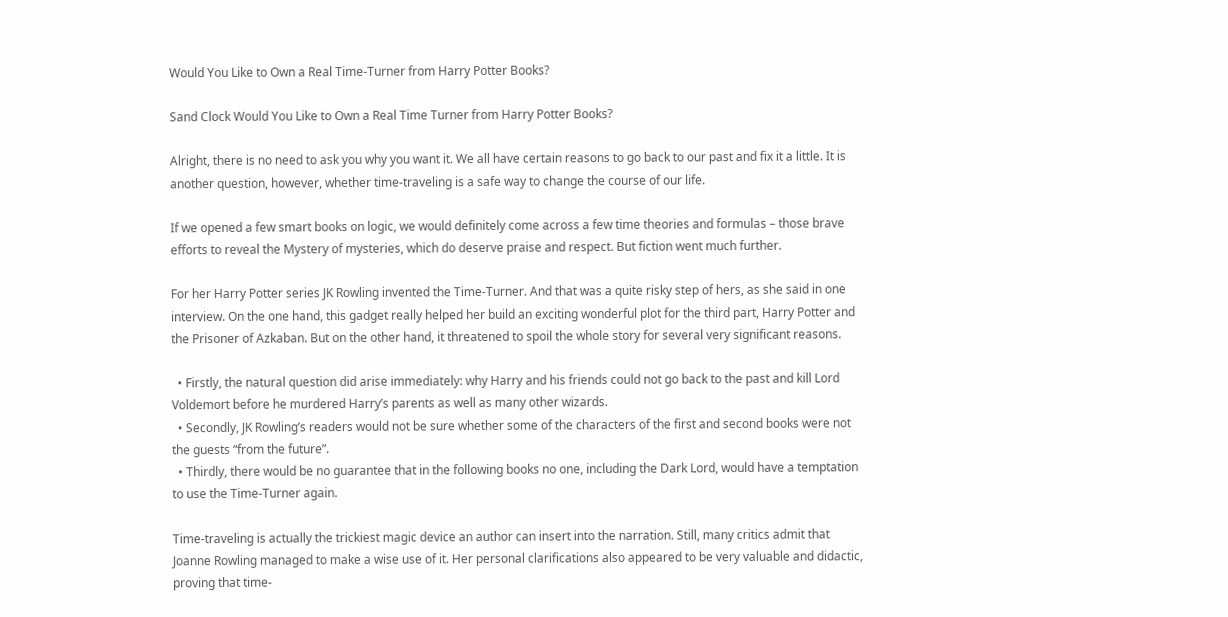Would You Like to Own a Real Time-Turner from Harry Potter Books?

Sand Clock Would You Like to Own a Real Time Turner from Harry Potter Books?

Alright, there is no need to ask you why you want it. We all have certain reasons to go back to our past and fix it a little. It is another question, however, whether time-traveling is a safe way to change the course of our life.

If we opened a few smart books on logic, we would definitely come across a few time theories and formulas – those brave efforts to reveal the Mystery of mysteries, which do deserve praise and respect. But fiction went much further.

For her Harry Potter series JK Rowling invented the Time-Turner. And that was a quite risky step of hers, as she said in one interview. On the one hand, this gadget really helped her build an exciting wonderful plot for the third part, Harry Potter and the Prisoner of Azkaban. But on the other hand, it threatened to spoil the whole story for several very significant reasons.

  • Firstly, the natural question did arise immediately: why Harry and his friends could not go back to the past and kill Lord Voldemort before he murdered Harry’s parents as well as many other wizards.
  • Secondly, JK Rowling’s readers would not be sure whether some of the characters of the first and second books were not the guests “from the future”.
  • Thirdly, there would be no guarantee that in the following books no one, including the Dark Lord, would have a temptation to use the Time-Turner again.

Time-traveling is actually the trickiest magic device an author can insert into the narration. Still, many critics admit that Joanne Rowling managed to make a wise use of it. Her personal clarifications also appeared to be very valuable and didactic, proving that time-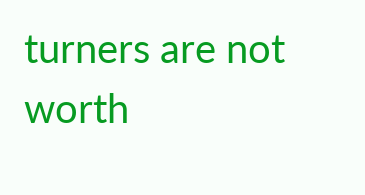turners are not worth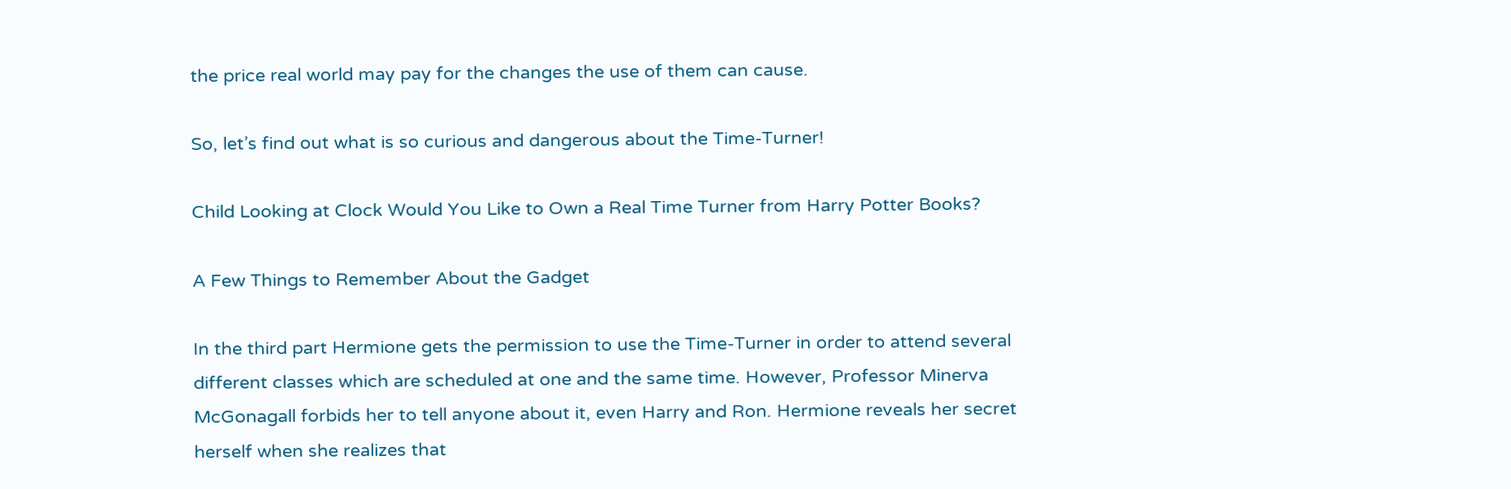the price real world may pay for the changes the use of them can cause.

So, let’s find out what is so curious and dangerous about the Time-Turner!

Child Looking at Clock Would You Like to Own a Real Time Turner from Harry Potter Books?

A Few Things to Remember About the Gadget

In the third part Hermione gets the permission to use the Time-Turner in order to attend several different classes which are scheduled at one and the same time. However, Professor Minerva McGonagall forbids her to tell anyone about it, even Harry and Ron. Hermione reveals her secret herself when she realizes that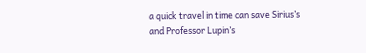a quick travel in time can save Sirius’s and Professor Lupin’s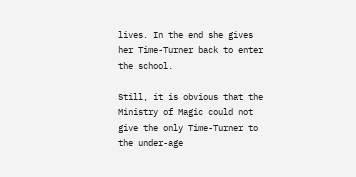lives. In the end she gives her Time-Turner back to enter the school.

Still, it is obvious that the Ministry of Magic could not give the only Time-Turner to the under-age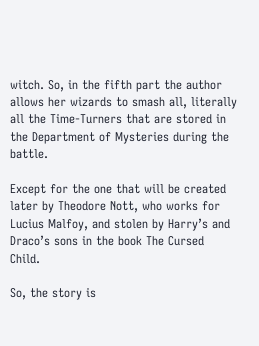witch. So, in the fifth part the author allows her wizards to smash all, literally all the Time-Turners that are stored in the Department of Mysteries during the battle.

Except for the one that will be created later by Theodore Nott, who works for Lucius Malfoy, and stolen by Harry’s and Draco’s sons in the book The Cursed Child.

So, the story is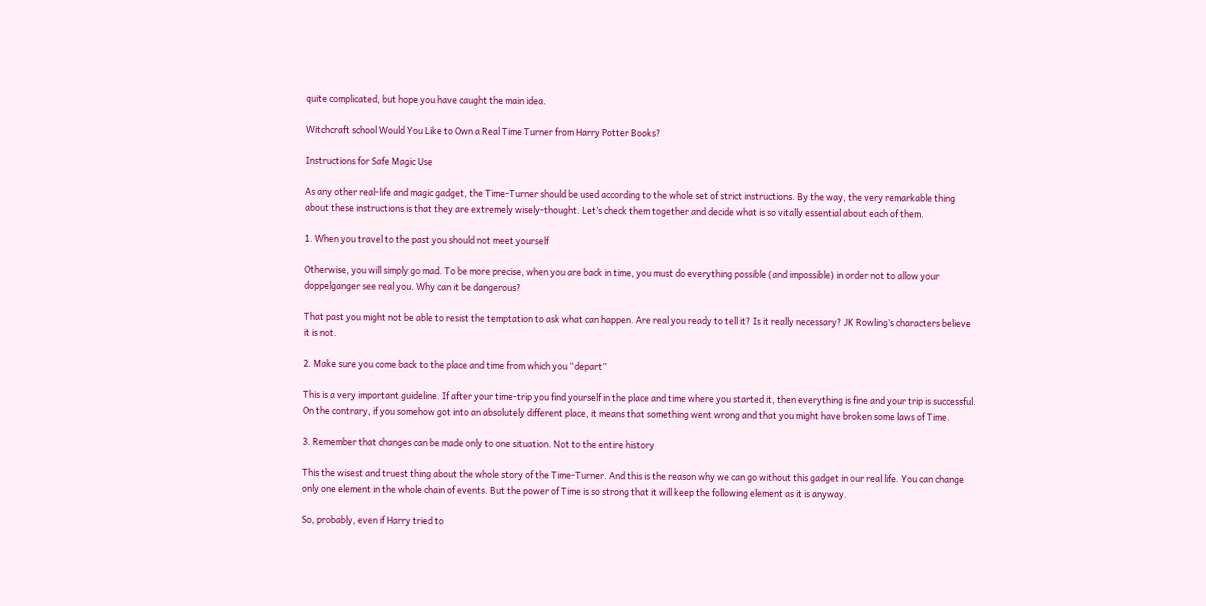quite complicated, but hope you have caught the main idea.

Witchcraft school Would You Like to Own a Real Time Turner from Harry Potter Books?

Instructions for Safe Magic Use

As any other real-life and magic gadget, the Time-Turner should be used according to the whole set of strict instructions. By the way, the very remarkable thing about these instructions is that they are extremely wisely-thought. Let’s check them together and decide what is so vitally essential about each of them.

1. When you travel to the past you should not meet yourself

Otherwise, you will simply go mad. To be more precise, when you are back in time, you must do everything possible (and impossible) in order not to allow your doppelganger see real you. Why can it be dangerous?

That past you might not be able to resist the temptation to ask what can happen. Are real you ready to tell it? Is it really necessary? JK Rowling’s characters believe it is not.

2. Make sure you come back to the place and time from which you “depart”

This is a very important guideline. If after your time-trip you find yourself in the place and time where you started it, then everything is fine and your trip is successful. On the contrary, if you somehow got into an absolutely different place, it means that something went wrong and that you might have broken some laws of Time.

3. Remember that changes can be made only to one situation. Not to the entire history

This the wisest and truest thing about the whole story of the Time-Turner. And this is the reason why we can go without this gadget in our real life. You can change only one element in the whole chain of events. But the power of Time is so strong that it will keep the following element as it is anyway.

So, probably, even if Harry tried to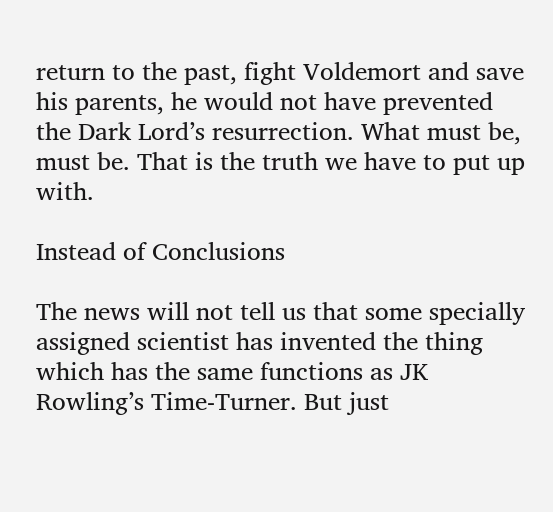return to the past, fight Voldemort and save his parents, he would not have prevented the Dark Lord’s resurrection. What must be, must be. That is the truth we have to put up with.

Instead of Conclusions

The news will not tell us that some specially assigned scientist has invented the thing which has the same functions as JK Rowling’s Time-Turner. But just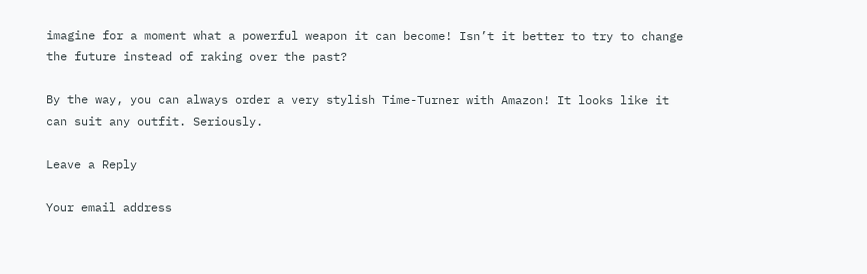imagine for a moment what a powerful weapon it can become! Isn’t it better to try to change the future instead of raking over the past?

By the way, you can always order a very stylish Time-Turner with Amazon! It looks like it can suit any outfit. Seriously.

Leave a Reply

Your email address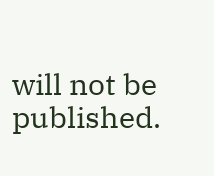will not be published.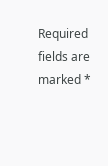Required fields are marked *